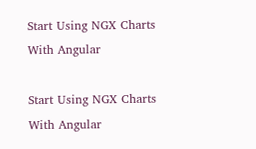Start Using NGX Charts With Angular

Start Using NGX Charts With Angular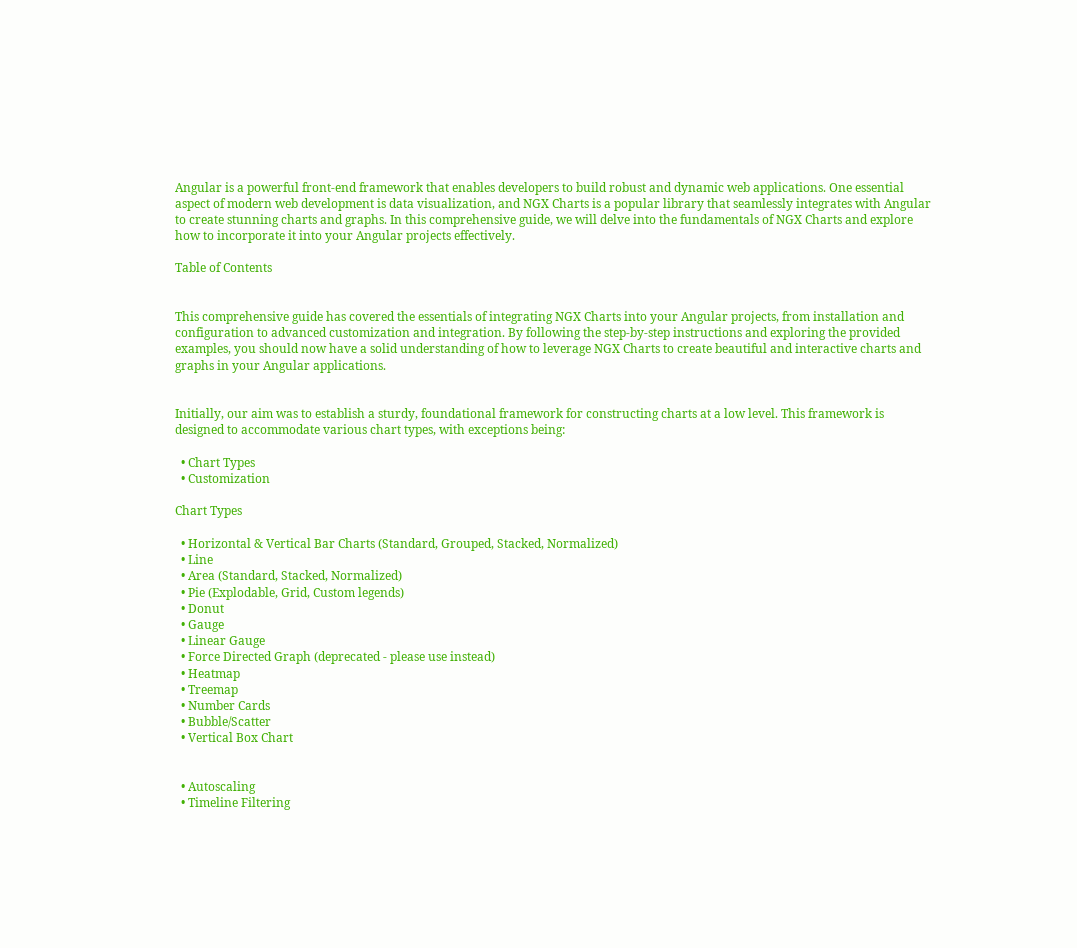Angular is a powerful front-end framework that enables developers to build robust and dynamic web applications. One essential aspect of modern web development is data visualization, and NGX Charts is a popular library that seamlessly integrates with Angular to create stunning charts and graphs. In this comprehensive guide, we will delve into the fundamentals of NGX Charts and explore how to incorporate it into your Angular projects effectively.

Table of Contents


This comprehensive guide has covered the essentials of integrating NGX Charts into your Angular projects, from installation and configuration to advanced customization and integration. By following the step-by-step instructions and exploring the provided examples, you should now have a solid understanding of how to leverage NGX Charts to create beautiful and interactive charts and graphs in your Angular applications.


Initially, our aim was to establish a sturdy, foundational framework for constructing charts at a low level. This framework is designed to accommodate various chart types, with exceptions being:

  • Chart Types
  • Customization

Chart Types

  • Horizontal & Vertical Bar Charts (Standard, Grouped, Stacked, Normalized)
  • Line
  • Area (Standard, Stacked, Normalized)
  • Pie (Explodable, Grid, Custom legends)
  • Donut
  • Gauge
  • Linear Gauge
  • Force Directed Graph (deprecated - please use instead)
  • Heatmap
  • Treemap
  • Number Cards
  • Bubble/Scatter
  • Vertical Box Chart


  • Autoscaling
  • Timeline Filtering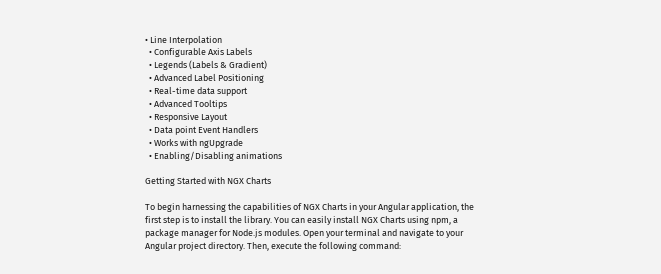• Line Interpolation
  • Configurable Axis Labels
  • Legends (Labels & Gradient)
  • Advanced Label Positioning
  • Real-time data support
  • Advanced Tooltips
  • Responsive Layout
  • Data point Event Handlers
  • Works with ngUpgrade
  • Enabling/Disabling animations

Getting Started with NGX Charts

To begin harnessing the capabilities of NGX Charts in your Angular application, the first step is to install the library. You can easily install NGX Charts using npm, a package manager for Node.js modules. Open your terminal and navigate to your Angular project directory. Then, execute the following command: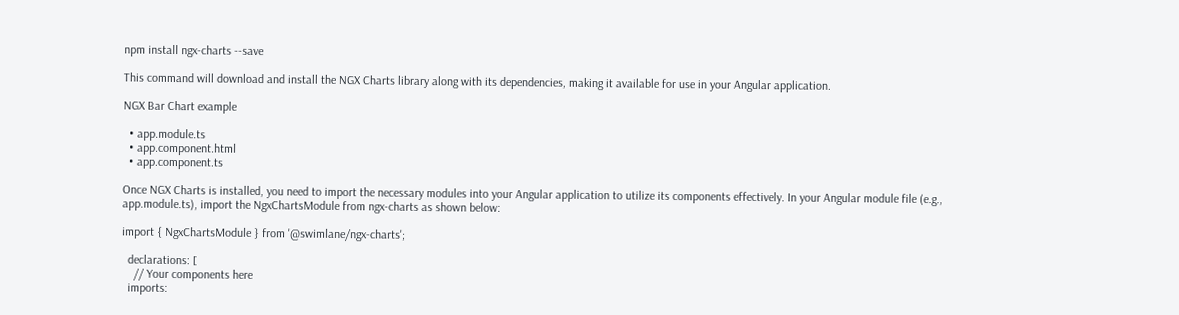npm install ngx-charts --save

This command will download and install the NGX Charts library along with its dependencies, making it available for use in your Angular application.

NGX Bar Chart example

  • app.module.ts
  • app.component.html
  • app.component.ts

Once NGX Charts is installed, you need to import the necessary modules into your Angular application to utilize its components effectively. In your Angular module file (e.g., app.module.ts), import the NgxChartsModule from ngx-charts as shown below:

import { NgxChartsModule } from '@swimlane/ngx-charts';

  declarations: [
    // Your components here
  imports: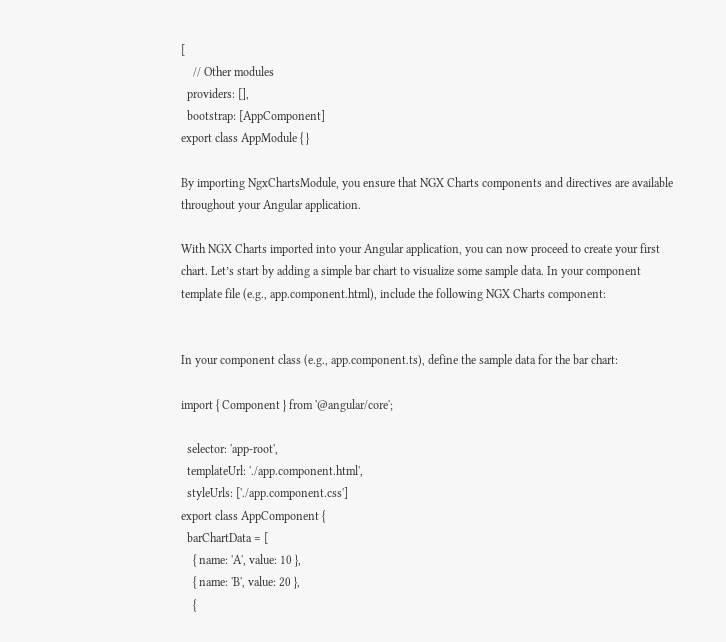[
    // Other modules
  providers: [],
  bootstrap: [AppComponent]
export class AppModule { }

By importing NgxChartsModule, you ensure that NGX Charts components and directives are available throughout your Angular application.

With NGX Charts imported into your Angular application, you can now proceed to create your first chart. Let’s start by adding a simple bar chart to visualize some sample data. In your component template file (e.g., app.component.html), include the following NGX Charts component:


In your component class (e.g., app.component.ts), define the sample data for the bar chart:

import { Component } from '@angular/core';

  selector: 'app-root',
  templateUrl: './app.component.html',
  styleUrls: ['./app.component.css']
export class AppComponent {
  barChartData = [
    { name: 'A', value: 10 },
    { name: 'B', value: 20 },
    {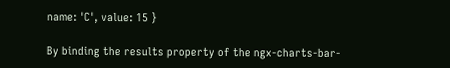name: 'C', value: 15 }

By binding the results property of the ngx-charts-bar-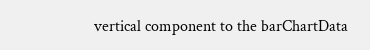vertical component to the barChartData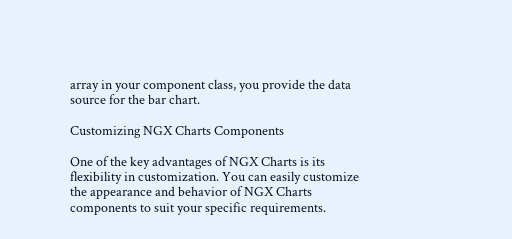array in your component class, you provide the data source for the bar chart.

Customizing NGX Charts Components

One of the key advantages of NGX Charts is its flexibility in customization. You can easily customize the appearance and behavior of NGX Charts components to suit your specific requirements.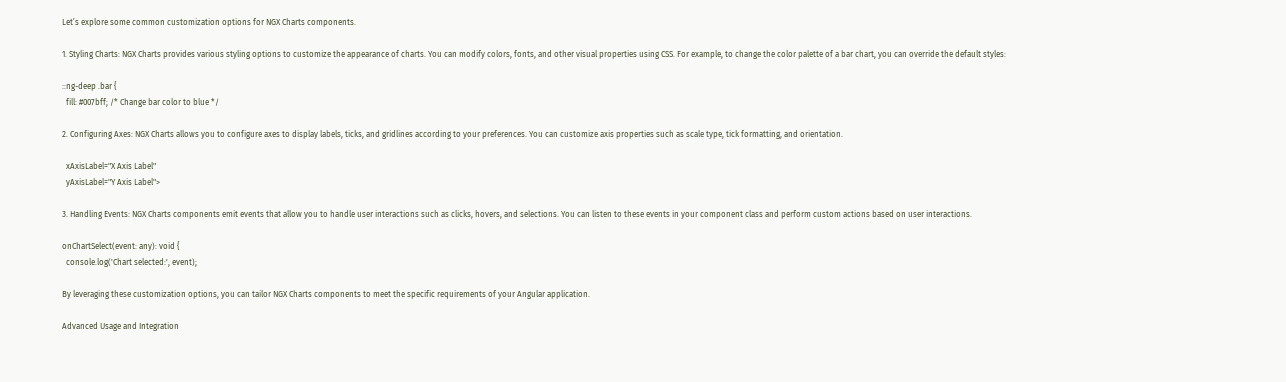Let’s explore some common customization options for NGX Charts components.

1. Styling Charts: NGX Charts provides various styling options to customize the appearance of charts. You can modify colors, fonts, and other visual properties using CSS. For example, to change the color palette of a bar chart, you can override the default styles:

::ng-deep .bar {
  fill: #007bff; /* Change bar color to blue */

2. Configuring Axes: NGX Charts allows you to configure axes to display labels, ticks, and gridlines according to your preferences. You can customize axis properties such as scale type, tick formatting, and orientation.

  xAxisLabel="X Axis Label"
  yAxisLabel="Y Axis Label">

3. Handling Events: NGX Charts components emit events that allow you to handle user interactions such as clicks, hovers, and selections. You can listen to these events in your component class and perform custom actions based on user interactions.

onChartSelect(event: any): void {
  console.log('Chart selected:', event);

By leveraging these customization options, you can tailor NGX Charts components to meet the specific requirements of your Angular application.

Advanced Usage and Integration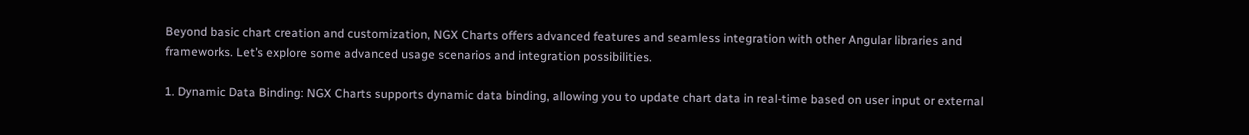Beyond basic chart creation and customization, NGX Charts offers advanced features and seamless integration with other Angular libraries and frameworks. Let’s explore some advanced usage scenarios and integration possibilities.

1. Dynamic Data Binding: NGX Charts supports dynamic data binding, allowing you to update chart data in real-time based on user input or external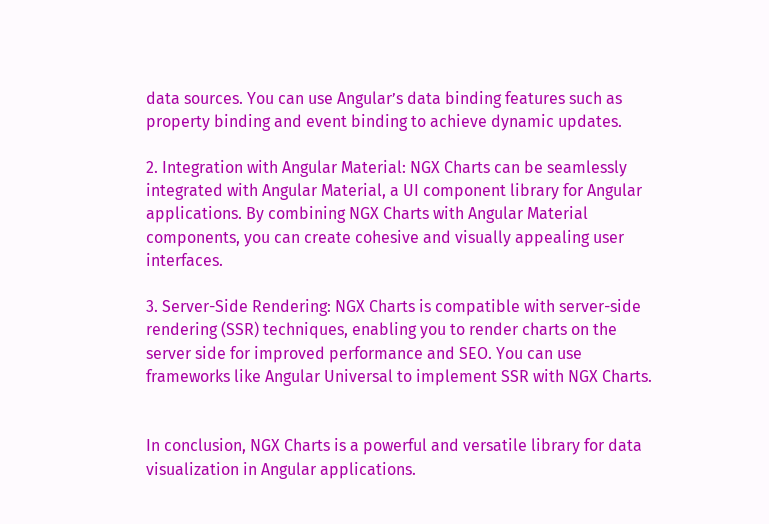data sources. You can use Angular’s data binding features such as property binding and event binding to achieve dynamic updates.

2. Integration with Angular Material: NGX Charts can be seamlessly integrated with Angular Material, a UI component library for Angular applications. By combining NGX Charts with Angular Material components, you can create cohesive and visually appealing user interfaces.

3. Server-Side Rendering: NGX Charts is compatible with server-side rendering (SSR) techniques, enabling you to render charts on the server side for improved performance and SEO. You can use frameworks like Angular Universal to implement SSR with NGX Charts.


In conclusion, NGX Charts is a powerful and versatile library for data visualization in Angular applications.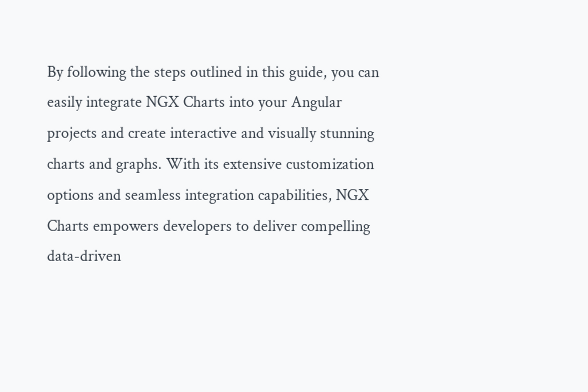By following the steps outlined in this guide, you can easily integrate NGX Charts into your Angular projects and create interactive and visually stunning charts and graphs. With its extensive customization options and seamless integration capabilities, NGX Charts empowers developers to deliver compelling data-driven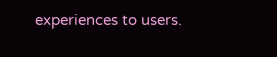experiences to users.